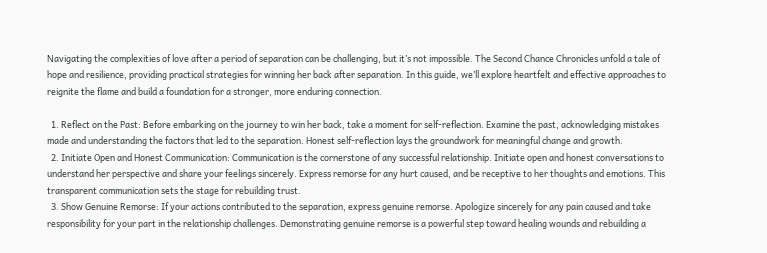Navigating the complexities of love after a period of separation can be challenging, but it’s not impossible. The Second Chance Chronicles unfold a tale of hope and resilience, providing practical strategies for winning her back after separation. In this guide, we’ll explore heartfelt and effective approaches to reignite the flame and build a foundation for a stronger, more enduring connection.

  1. Reflect on the Past: Before embarking on the journey to win her back, take a moment for self-reflection. Examine the past, acknowledging mistakes made and understanding the factors that led to the separation. Honest self-reflection lays the groundwork for meaningful change and growth.
  2. Initiate Open and Honest Communication: Communication is the cornerstone of any successful relationship. Initiate open and honest conversations to understand her perspective and share your feelings sincerely. Express remorse for any hurt caused, and be receptive to her thoughts and emotions. This transparent communication sets the stage for rebuilding trust.
  3. Show Genuine Remorse: If your actions contributed to the separation, express genuine remorse. Apologize sincerely for any pain caused and take responsibility for your part in the relationship challenges. Demonstrating genuine remorse is a powerful step toward healing wounds and rebuilding a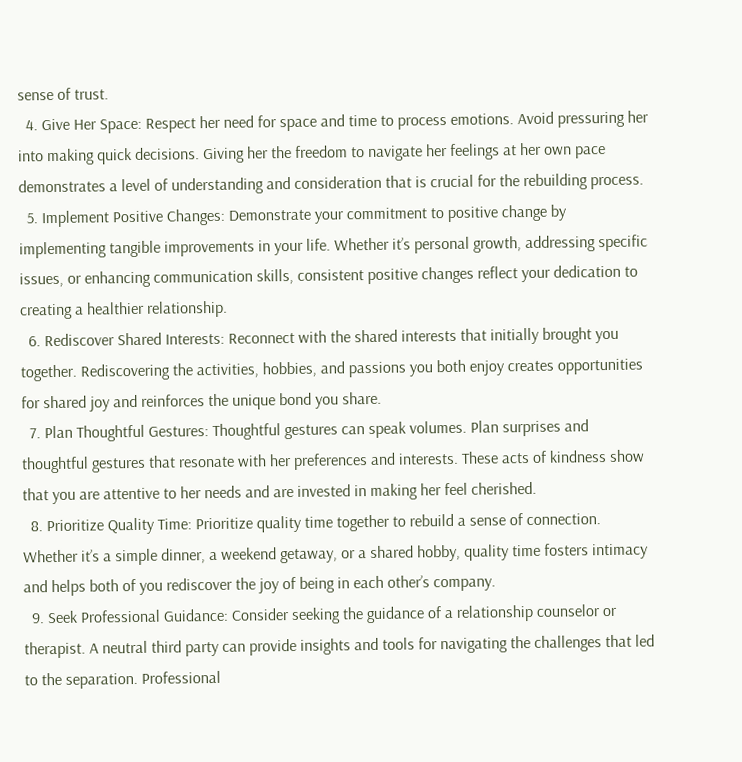sense of trust.
  4. Give Her Space: Respect her need for space and time to process emotions. Avoid pressuring her into making quick decisions. Giving her the freedom to navigate her feelings at her own pace demonstrates a level of understanding and consideration that is crucial for the rebuilding process.
  5. Implement Positive Changes: Demonstrate your commitment to positive change by implementing tangible improvements in your life. Whether it’s personal growth, addressing specific issues, or enhancing communication skills, consistent positive changes reflect your dedication to creating a healthier relationship.
  6. Rediscover Shared Interests: Reconnect with the shared interests that initially brought you together. Rediscovering the activities, hobbies, and passions you both enjoy creates opportunities for shared joy and reinforces the unique bond you share.
  7. Plan Thoughtful Gestures: Thoughtful gestures can speak volumes. Plan surprises and thoughtful gestures that resonate with her preferences and interests. These acts of kindness show that you are attentive to her needs and are invested in making her feel cherished.
  8. Prioritize Quality Time: Prioritize quality time together to rebuild a sense of connection. Whether it’s a simple dinner, a weekend getaway, or a shared hobby, quality time fosters intimacy and helps both of you rediscover the joy of being in each other’s company.
  9. Seek Professional Guidance: Consider seeking the guidance of a relationship counselor or therapist. A neutral third party can provide insights and tools for navigating the challenges that led to the separation. Professional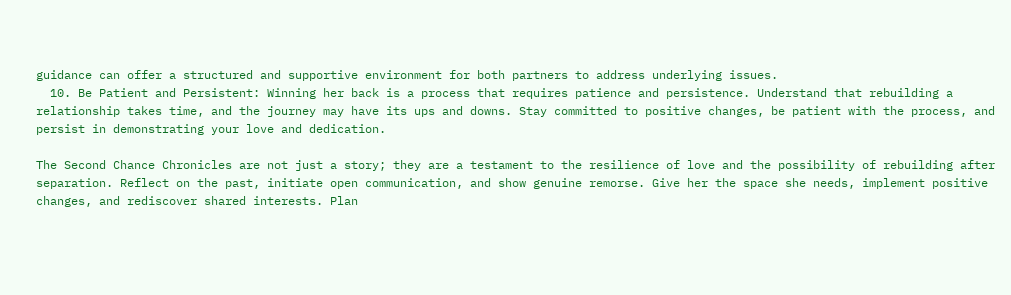guidance can offer a structured and supportive environment for both partners to address underlying issues.
  10. Be Patient and Persistent: Winning her back is a process that requires patience and persistence. Understand that rebuilding a relationship takes time, and the journey may have its ups and downs. Stay committed to positive changes, be patient with the process, and persist in demonstrating your love and dedication.

The Second Chance Chronicles are not just a story; they are a testament to the resilience of love and the possibility of rebuilding after separation. Reflect on the past, initiate open communication, and show genuine remorse. Give her the space she needs, implement positive changes, and rediscover shared interests. Plan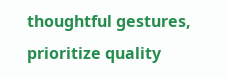thoughtful gestures, prioritize quality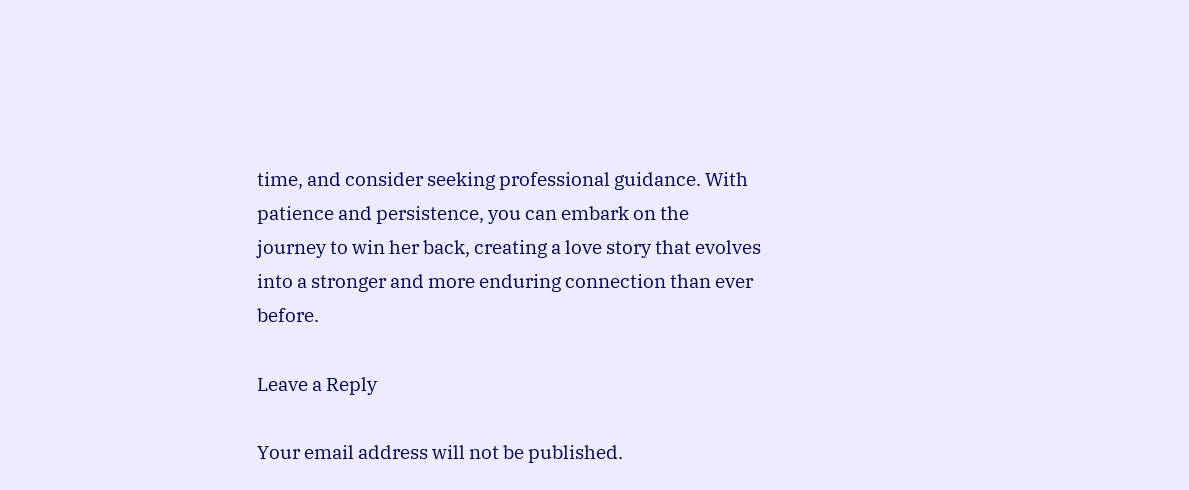time, and consider seeking professional guidance. With patience and persistence, you can embark on the journey to win her back, creating a love story that evolves into a stronger and more enduring connection than ever before.

Leave a Reply

Your email address will not be published.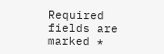Required fields are marked *